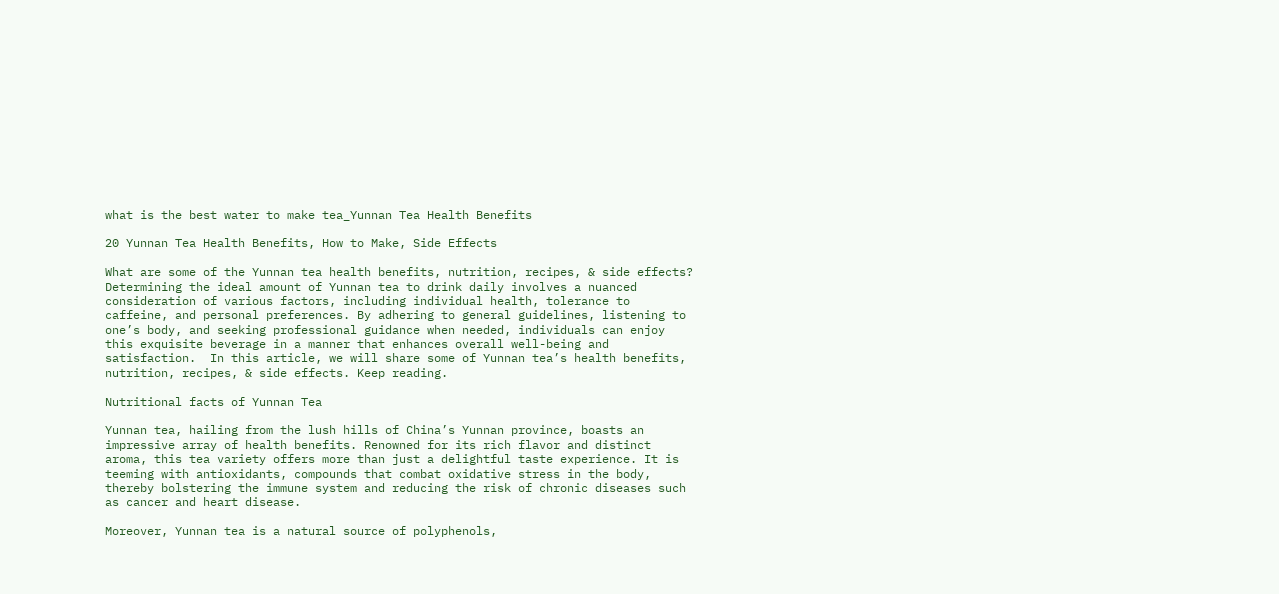what is the best water to make tea_Yunnan Tea Health Benefits

20 Yunnan Tea Health Benefits, How to Make, Side Effects

What are some of the Yunnan tea health benefits, nutrition, recipes, & side effects? Determining the ideal amount of Yunnan tea to drink daily involves a nuanced consideration of various factors, including individual health, tolerance to caffeine, and personal preferences. By adhering to general guidelines, listening to one’s body, and seeking professional guidance when needed, individuals can enjoy this exquisite beverage in a manner that enhances overall well-being and satisfaction.  In this article, we will share some of Yunnan tea’s health benefits, nutrition, recipes, & side effects. Keep reading.

Nutritional facts of Yunnan Tea

Yunnan tea, hailing from the lush hills of China’s Yunnan province, boasts an impressive array of health benefits. Renowned for its rich flavor and distinct aroma, this tea variety offers more than just a delightful taste experience. It is teeming with antioxidants, compounds that combat oxidative stress in the body, thereby bolstering the immune system and reducing the risk of chronic diseases such as cancer and heart disease.

Moreover, Yunnan tea is a natural source of polyphenols,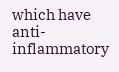which have anti-inflammatory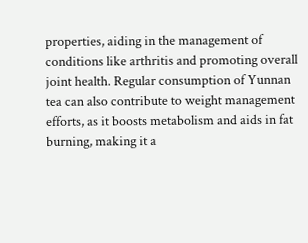properties, aiding in the management of conditions like arthritis and promoting overall joint health. Regular consumption of Yunnan tea can also contribute to weight management efforts, as it boosts metabolism and aids in fat burning, making it a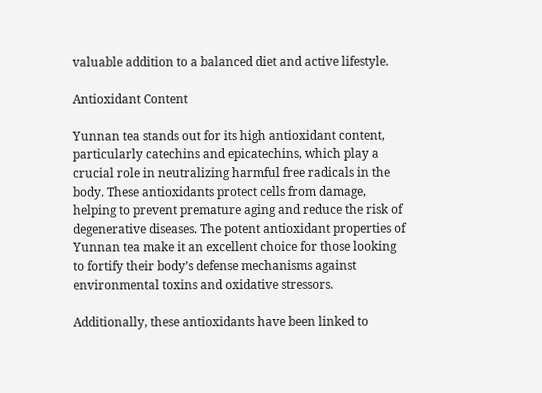valuable addition to a balanced diet and active lifestyle.

Antioxidant Content

Yunnan tea stands out for its high antioxidant content, particularly catechins and epicatechins, which play a crucial role in neutralizing harmful free radicals in the body. These antioxidants protect cells from damage, helping to prevent premature aging and reduce the risk of degenerative diseases. The potent antioxidant properties of Yunnan tea make it an excellent choice for those looking to fortify their body’s defense mechanisms against environmental toxins and oxidative stressors.

Additionally, these antioxidants have been linked to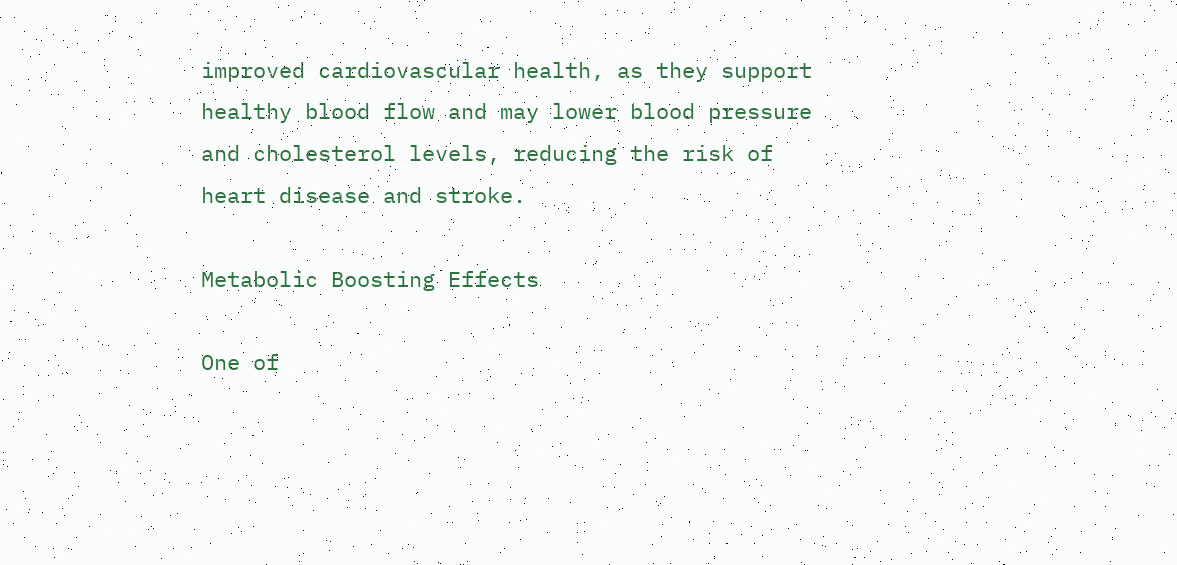improved cardiovascular health, as they support healthy blood flow and may lower blood pressure and cholesterol levels, reducing the risk of heart disease and stroke.

Metabolic Boosting Effects

One of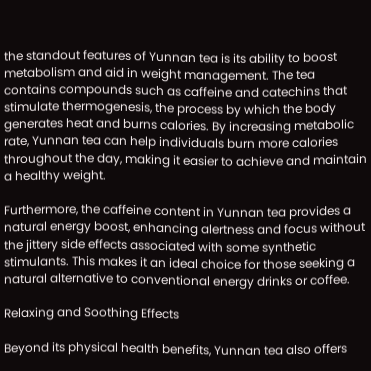the standout features of Yunnan tea is its ability to boost metabolism and aid in weight management. The tea contains compounds such as caffeine and catechins that stimulate thermogenesis, the process by which the body generates heat and burns calories. By increasing metabolic rate, Yunnan tea can help individuals burn more calories throughout the day, making it easier to achieve and maintain a healthy weight.

Furthermore, the caffeine content in Yunnan tea provides a natural energy boost, enhancing alertness and focus without the jittery side effects associated with some synthetic stimulants. This makes it an ideal choice for those seeking a natural alternative to conventional energy drinks or coffee.

Relaxing and Soothing Effects

Beyond its physical health benefits, Yunnan tea also offers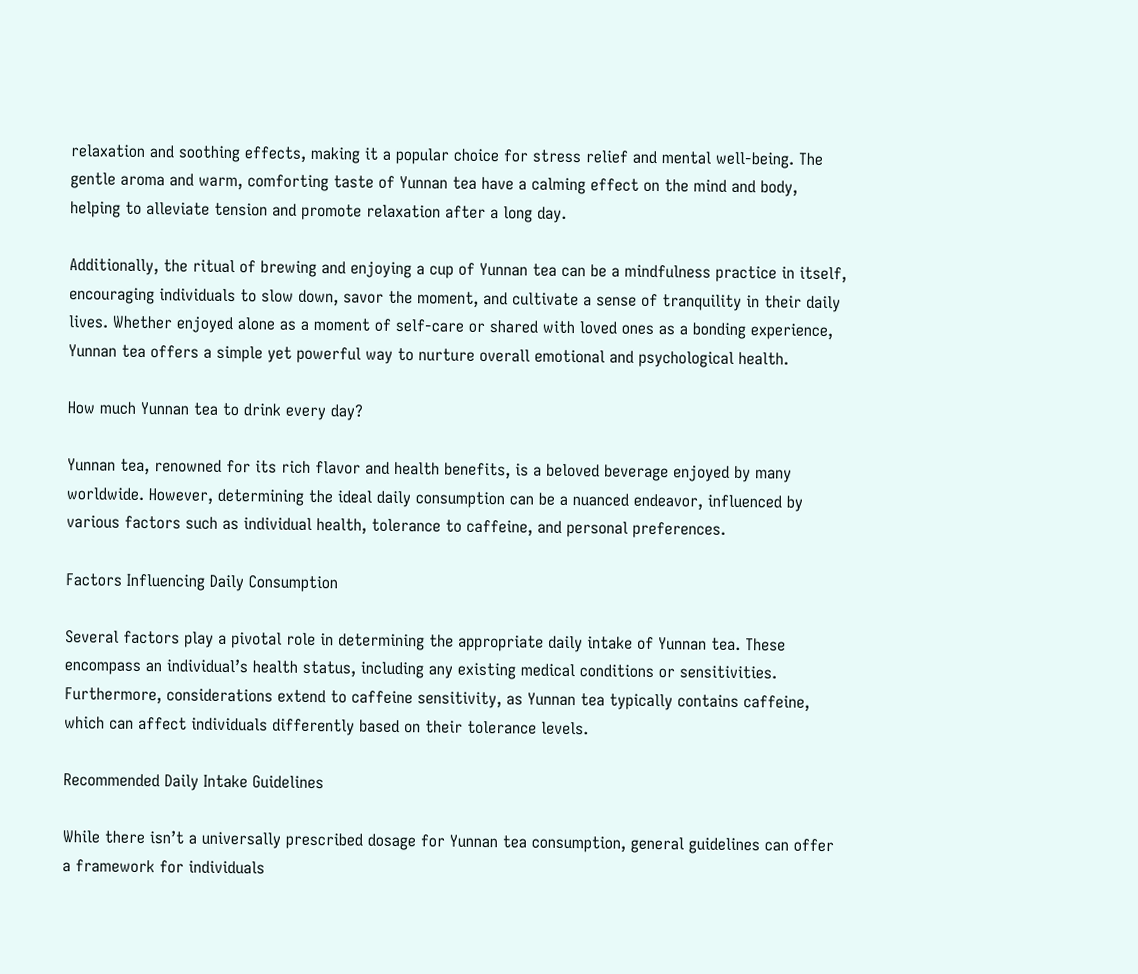relaxation and soothing effects, making it a popular choice for stress relief and mental well-being. The gentle aroma and warm, comforting taste of Yunnan tea have a calming effect on the mind and body, helping to alleviate tension and promote relaxation after a long day.

Additionally, the ritual of brewing and enjoying a cup of Yunnan tea can be a mindfulness practice in itself, encouraging individuals to slow down, savor the moment, and cultivate a sense of tranquility in their daily lives. Whether enjoyed alone as a moment of self-care or shared with loved ones as a bonding experience, Yunnan tea offers a simple yet powerful way to nurture overall emotional and psychological health.

How much Yunnan tea to drink every day?

Yunnan tea, renowned for its rich flavor and health benefits, is a beloved beverage enjoyed by many worldwide. However, determining the ideal daily consumption can be a nuanced endeavor, influenced by various factors such as individual health, tolerance to caffeine, and personal preferences.

Factors Influencing Daily Consumption

Several factors play a pivotal role in determining the appropriate daily intake of Yunnan tea. These encompass an individual’s health status, including any existing medical conditions or sensitivities. Furthermore, considerations extend to caffeine sensitivity, as Yunnan tea typically contains caffeine, which can affect individuals differently based on their tolerance levels.

Recommended Daily Intake Guidelines

While there isn’t a universally prescribed dosage for Yunnan tea consumption, general guidelines can offer a framework for individuals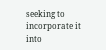seeking to incorporate it into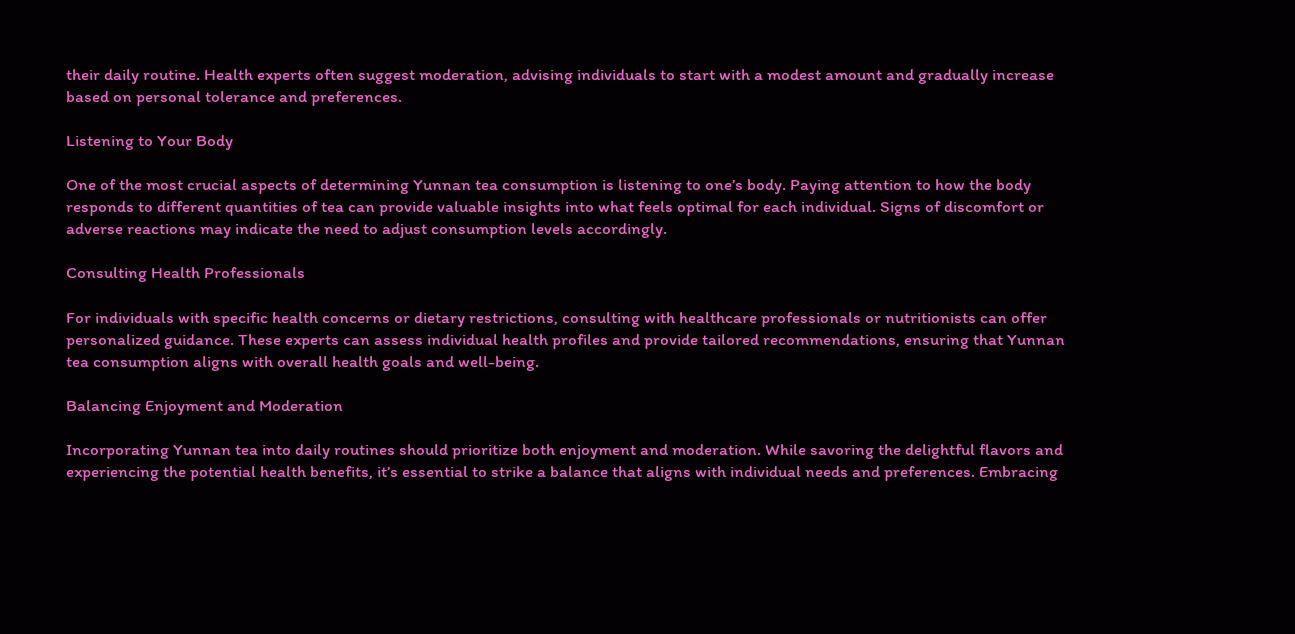their daily routine. Health experts often suggest moderation, advising individuals to start with a modest amount and gradually increase based on personal tolerance and preferences.

Listening to Your Body

One of the most crucial aspects of determining Yunnan tea consumption is listening to one’s body. Paying attention to how the body responds to different quantities of tea can provide valuable insights into what feels optimal for each individual. Signs of discomfort or adverse reactions may indicate the need to adjust consumption levels accordingly.

Consulting Health Professionals

For individuals with specific health concerns or dietary restrictions, consulting with healthcare professionals or nutritionists can offer personalized guidance. These experts can assess individual health profiles and provide tailored recommendations, ensuring that Yunnan tea consumption aligns with overall health goals and well-being.

Balancing Enjoyment and Moderation

Incorporating Yunnan tea into daily routines should prioritize both enjoyment and moderation. While savoring the delightful flavors and experiencing the potential health benefits, it’s essential to strike a balance that aligns with individual needs and preferences. Embracing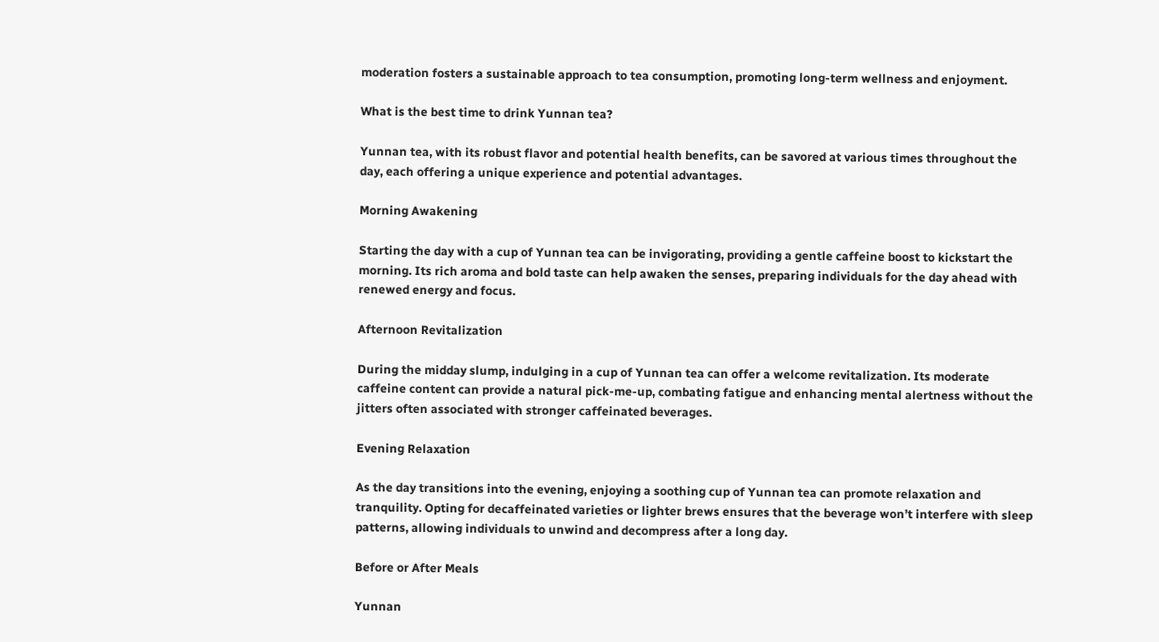moderation fosters a sustainable approach to tea consumption, promoting long-term wellness and enjoyment.

What is the best time to drink Yunnan tea?

Yunnan tea, with its robust flavor and potential health benefits, can be savored at various times throughout the day, each offering a unique experience and potential advantages.

Morning Awakening

Starting the day with a cup of Yunnan tea can be invigorating, providing a gentle caffeine boost to kickstart the morning. Its rich aroma and bold taste can help awaken the senses, preparing individuals for the day ahead with renewed energy and focus.

Afternoon Revitalization

During the midday slump, indulging in a cup of Yunnan tea can offer a welcome revitalization. Its moderate caffeine content can provide a natural pick-me-up, combating fatigue and enhancing mental alertness without the jitters often associated with stronger caffeinated beverages.

Evening Relaxation

As the day transitions into the evening, enjoying a soothing cup of Yunnan tea can promote relaxation and tranquility. Opting for decaffeinated varieties or lighter brews ensures that the beverage won’t interfere with sleep patterns, allowing individuals to unwind and decompress after a long day.

Before or After Meals

Yunnan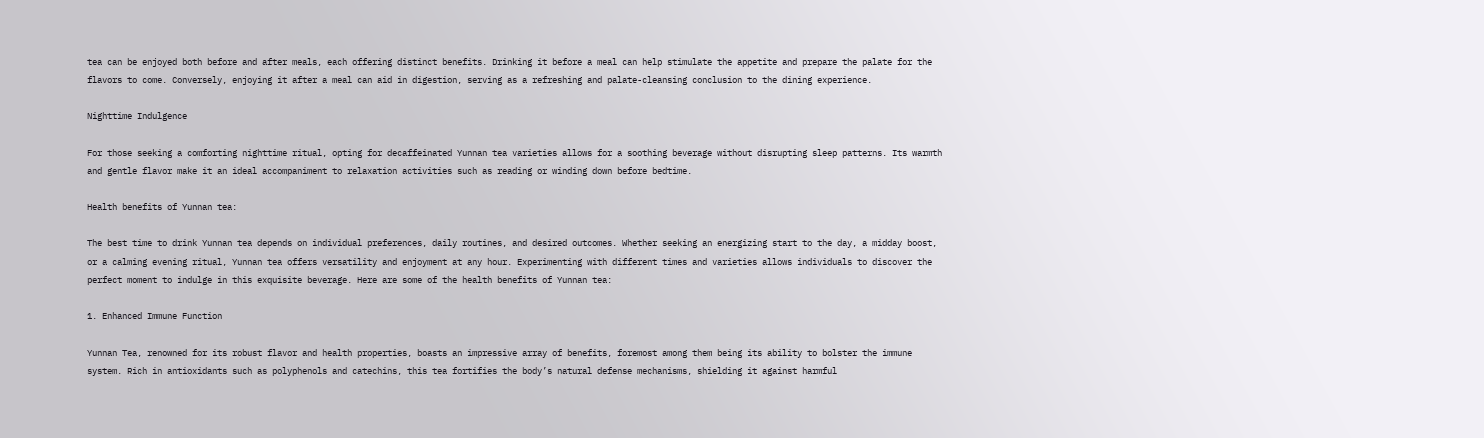tea can be enjoyed both before and after meals, each offering distinct benefits. Drinking it before a meal can help stimulate the appetite and prepare the palate for the flavors to come. Conversely, enjoying it after a meal can aid in digestion, serving as a refreshing and palate-cleansing conclusion to the dining experience.

Nighttime Indulgence

For those seeking a comforting nighttime ritual, opting for decaffeinated Yunnan tea varieties allows for a soothing beverage without disrupting sleep patterns. Its warmth and gentle flavor make it an ideal accompaniment to relaxation activities such as reading or winding down before bedtime.

Health benefits of Yunnan tea:

The best time to drink Yunnan tea depends on individual preferences, daily routines, and desired outcomes. Whether seeking an energizing start to the day, a midday boost, or a calming evening ritual, Yunnan tea offers versatility and enjoyment at any hour. Experimenting with different times and varieties allows individuals to discover the perfect moment to indulge in this exquisite beverage. Here are some of the health benefits of Yunnan tea:

1. Enhanced Immune Function

Yunnan Tea, renowned for its robust flavor and health properties, boasts an impressive array of benefits, foremost among them being its ability to bolster the immune system. Rich in antioxidants such as polyphenols and catechins, this tea fortifies the body’s natural defense mechanisms, shielding it against harmful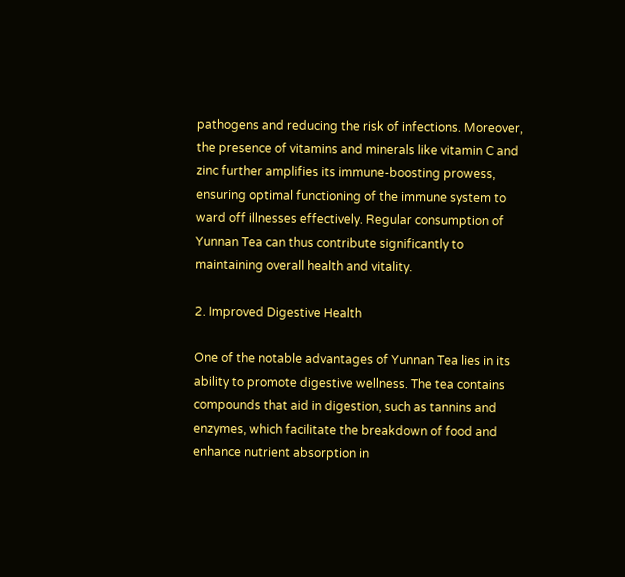pathogens and reducing the risk of infections. Moreover, the presence of vitamins and minerals like vitamin C and zinc further amplifies its immune-boosting prowess, ensuring optimal functioning of the immune system to ward off illnesses effectively. Regular consumption of Yunnan Tea can thus contribute significantly to maintaining overall health and vitality.

2. Improved Digestive Health

One of the notable advantages of Yunnan Tea lies in its ability to promote digestive wellness. The tea contains compounds that aid in digestion, such as tannins and enzymes, which facilitate the breakdown of food and enhance nutrient absorption in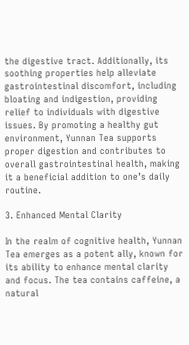the digestive tract. Additionally, its soothing properties help alleviate gastrointestinal discomfort, including bloating and indigestion, providing relief to individuals with digestive issues. By promoting a healthy gut environment, Yunnan Tea supports proper digestion and contributes to overall gastrointestinal health, making it a beneficial addition to one’s daily routine.

3. Enhanced Mental Clarity

In the realm of cognitive health, Yunnan Tea emerges as a potent ally, known for its ability to enhance mental clarity and focus. The tea contains caffeine, a natural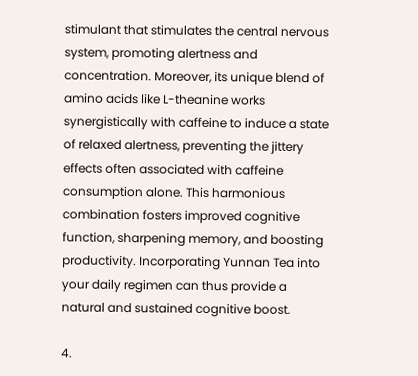stimulant that stimulates the central nervous system, promoting alertness and concentration. Moreover, its unique blend of amino acids like L-theanine works synergistically with caffeine to induce a state of relaxed alertness, preventing the jittery effects often associated with caffeine consumption alone. This harmonious combination fosters improved cognitive function, sharpening memory, and boosting productivity. Incorporating Yunnan Tea into your daily regimen can thus provide a natural and sustained cognitive boost.

4.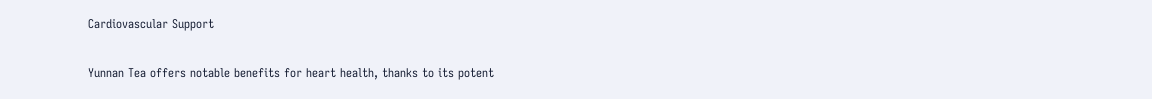Cardiovascular Support

Yunnan Tea offers notable benefits for heart health, thanks to its potent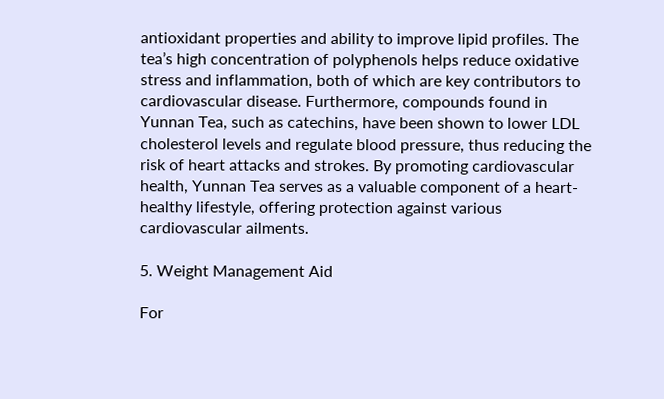antioxidant properties and ability to improve lipid profiles. The tea’s high concentration of polyphenols helps reduce oxidative stress and inflammation, both of which are key contributors to cardiovascular disease. Furthermore, compounds found in Yunnan Tea, such as catechins, have been shown to lower LDL cholesterol levels and regulate blood pressure, thus reducing the risk of heart attacks and strokes. By promoting cardiovascular health, Yunnan Tea serves as a valuable component of a heart-healthy lifestyle, offering protection against various cardiovascular ailments.

5. Weight Management Aid

For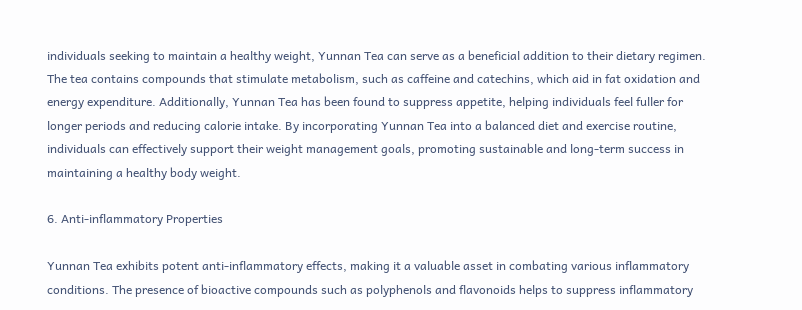individuals seeking to maintain a healthy weight, Yunnan Tea can serve as a beneficial addition to their dietary regimen. The tea contains compounds that stimulate metabolism, such as caffeine and catechins, which aid in fat oxidation and energy expenditure. Additionally, Yunnan Tea has been found to suppress appetite, helping individuals feel fuller for longer periods and reducing calorie intake. By incorporating Yunnan Tea into a balanced diet and exercise routine, individuals can effectively support their weight management goals, promoting sustainable and long-term success in maintaining a healthy body weight.

6. Anti-inflammatory Properties

Yunnan Tea exhibits potent anti-inflammatory effects, making it a valuable asset in combating various inflammatory conditions. The presence of bioactive compounds such as polyphenols and flavonoids helps to suppress inflammatory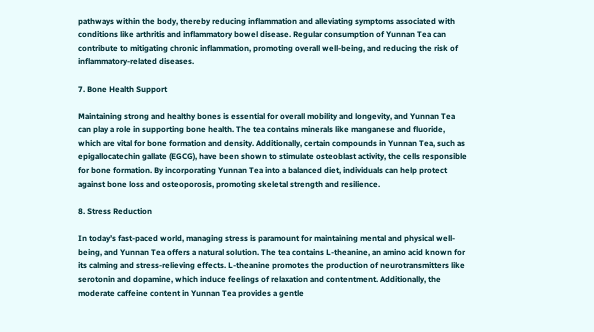pathways within the body, thereby reducing inflammation and alleviating symptoms associated with conditions like arthritis and inflammatory bowel disease. Regular consumption of Yunnan Tea can contribute to mitigating chronic inflammation, promoting overall well-being, and reducing the risk of inflammatory-related diseases.

7. Bone Health Support

Maintaining strong and healthy bones is essential for overall mobility and longevity, and Yunnan Tea can play a role in supporting bone health. The tea contains minerals like manganese and fluoride, which are vital for bone formation and density. Additionally, certain compounds in Yunnan Tea, such as epigallocatechin gallate (EGCG), have been shown to stimulate osteoblast activity, the cells responsible for bone formation. By incorporating Yunnan Tea into a balanced diet, individuals can help protect against bone loss and osteoporosis, promoting skeletal strength and resilience.

8. Stress Reduction

In today’s fast-paced world, managing stress is paramount for maintaining mental and physical well-being, and Yunnan Tea offers a natural solution. The tea contains L-theanine, an amino acid known for its calming and stress-relieving effects. L-theanine promotes the production of neurotransmitters like serotonin and dopamine, which induce feelings of relaxation and contentment. Additionally, the moderate caffeine content in Yunnan Tea provides a gentle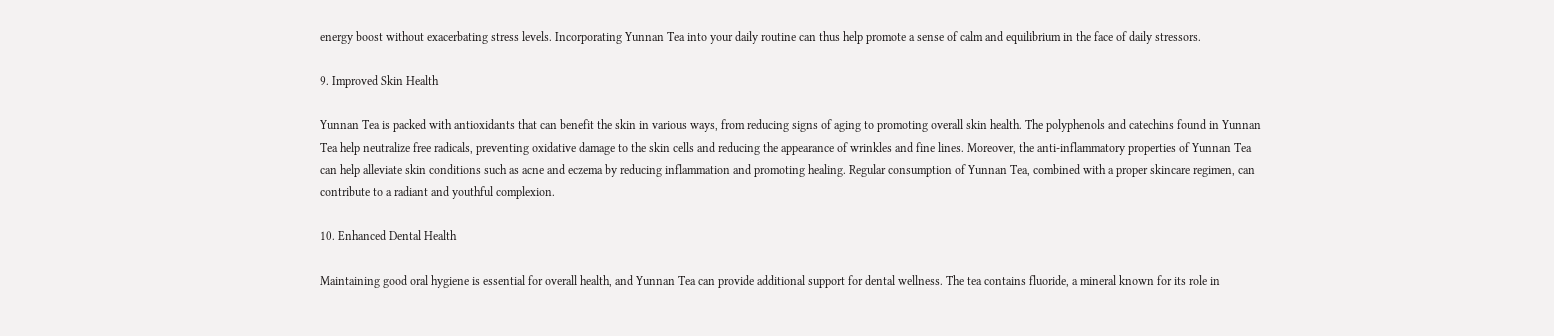energy boost without exacerbating stress levels. Incorporating Yunnan Tea into your daily routine can thus help promote a sense of calm and equilibrium in the face of daily stressors.

9. Improved Skin Health

Yunnan Tea is packed with antioxidants that can benefit the skin in various ways, from reducing signs of aging to promoting overall skin health. The polyphenols and catechins found in Yunnan Tea help neutralize free radicals, preventing oxidative damage to the skin cells and reducing the appearance of wrinkles and fine lines. Moreover, the anti-inflammatory properties of Yunnan Tea can help alleviate skin conditions such as acne and eczema by reducing inflammation and promoting healing. Regular consumption of Yunnan Tea, combined with a proper skincare regimen, can contribute to a radiant and youthful complexion.

10. Enhanced Dental Health

Maintaining good oral hygiene is essential for overall health, and Yunnan Tea can provide additional support for dental wellness. The tea contains fluoride, a mineral known for its role in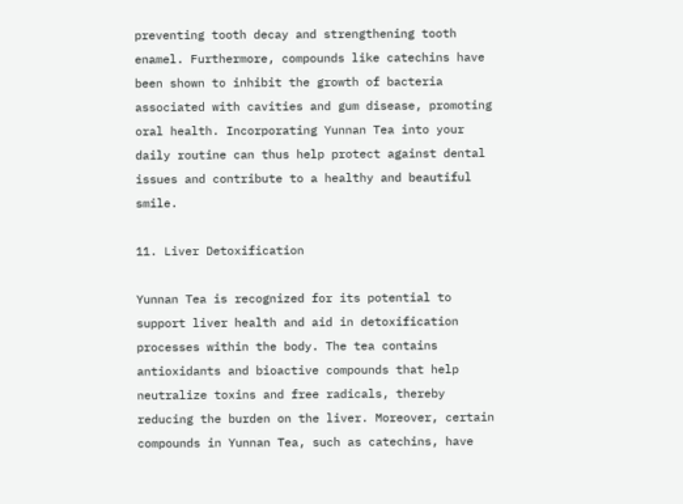preventing tooth decay and strengthening tooth enamel. Furthermore, compounds like catechins have been shown to inhibit the growth of bacteria associated with cavities and gum disease, promoting oral health. Incorporating Yunnan Tea into your daily routine can thus help protect against dental issues and contribute to a healthy and beautiful smile.

11. Liver Detoxification

Yunnan Tea is recognized for its potential to support liver health and aid in detoxification processes within the body. The tea contains antioxidants and bioactive compounds that help neutralize toxins and free radicals, thereby reducing the burden on the liver. Moreover, certain compounds in Yunnan Tea, such as catechins, have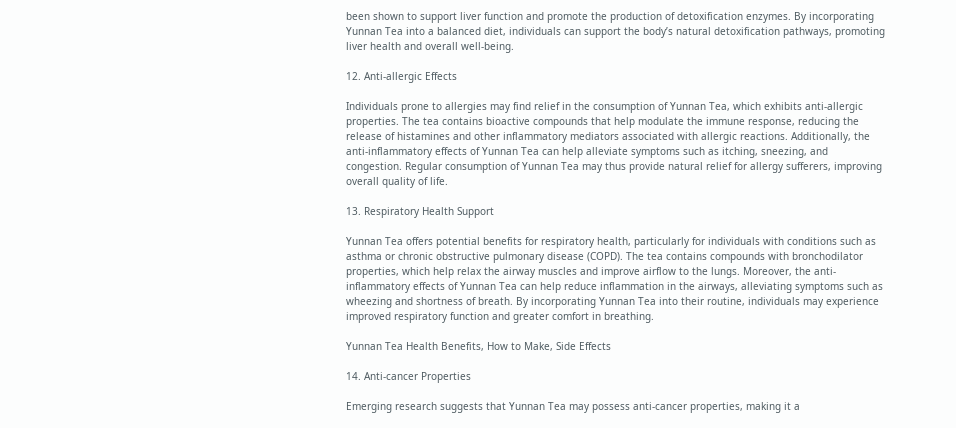been shown to support liver function and promote the production of detoxification enzymes. By incorporating Yunnan Tea into a balanced diet, individuals can support the body’s natural detoxification pathways, promoting liver health and overall well-being.

12. Anti-allergic Effects

Individuals prone to allergies may find relief in the consumption of Yunnan Tea, which exhibits anti-allergic properties. The tea contains bioactive compounds that help modulate the immune response, reducing the release of histamines and other inflammatory mediators associated with allergic reactions. Additionally, the anti-inflammatory effects of Yunnan Tea can help alleviate symptoms such as itching, sneezing, and congestion. Regular consumption of Yunnan Tea may thus provide natural relief for allergy sufferers, improving overall quality of life.

13. Respiratory Health Support

Yunnan Tea offers potential benefits for respiratory health, particularly for individuals with conditions such as asthma or chronic obstructive pulmonary disease (COPD). The tea contains compounds with bronchodilator properties, which help relax the airway muscles and improve airflow to the lungs. Moreover, the anti-inflammatory effects of Yunnan Tea can help reduce inflammation in the airways, alleviating symptoms such as wheezing and shortness of breath. By incorporating Yunnan Tea into their routine, individuals may experience improved respiratory function and greater comfort in breathing.

Yunnan Tea Health Benefits, How to Make, Side Effects

14. Anti-cancer Properties

Emerging research suggests that Yunnan Tea may possess anti-cancer properties, making it a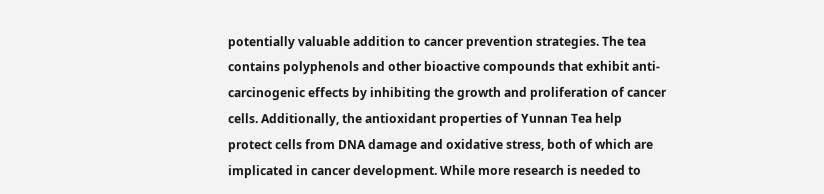potentially valuable addition to cancer prevention strategies. The tea contains polyphenols and other bioactive compounds that exhibit anti-carcinogenic effects by inhibiting the growth and proliferation of cancer cells. Additionally, the antioxidant properties of Yunnan Tea help protect cells from DNA damage and oxidative stress, both of which are implicated in cancer development. While more research is needed to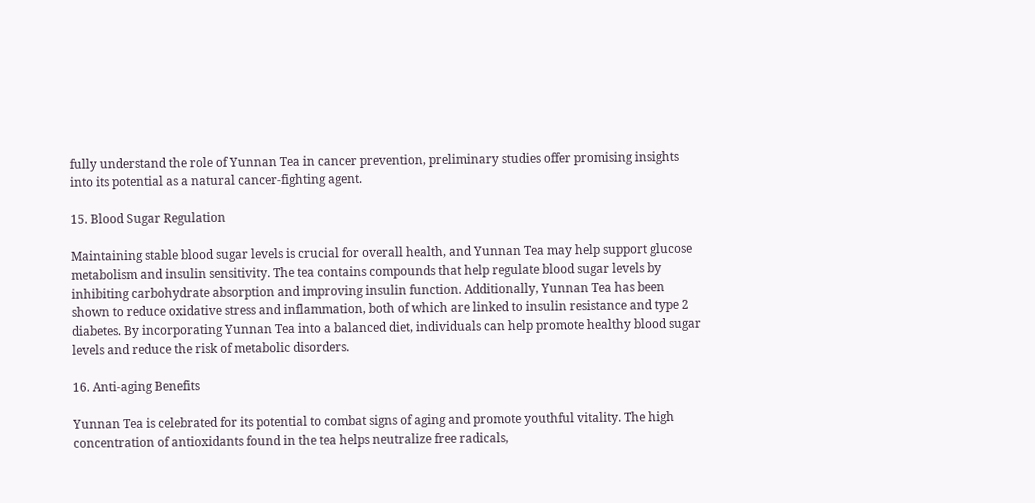fully understand the role of Yunnan Tea in cancer prevention, preliminary studies offer promising insights into its potential as a natural cancer-fighting agent.

15. Blood Sugar Regulation

Maintaining stable blood sugar levels is crucial for overall health, and Yunnan Tea may help support glucose metabolism and insulin sensitivity. The tea contains compounds that help regulate blood sugar levels by inhibiting carbohydrate absorption and improving insulin function. Additionally, Yunnan Tea has been shown to reduce oxidative stress and inflammation, both of which are linked to insulin resistance and type 2 diabetes. By incorporating Yunnan Tea into a balanced diet, individuals can help promote healthy blood sugar levels and reduce the risk of metabolic disorders.

16. Anti-aging Benefits

Yunnan Tea is celebrated for its potential to combat signs of aging and promote youthful vitality. The high concentration of antioxidants found in the tea helps neutralize free radicals,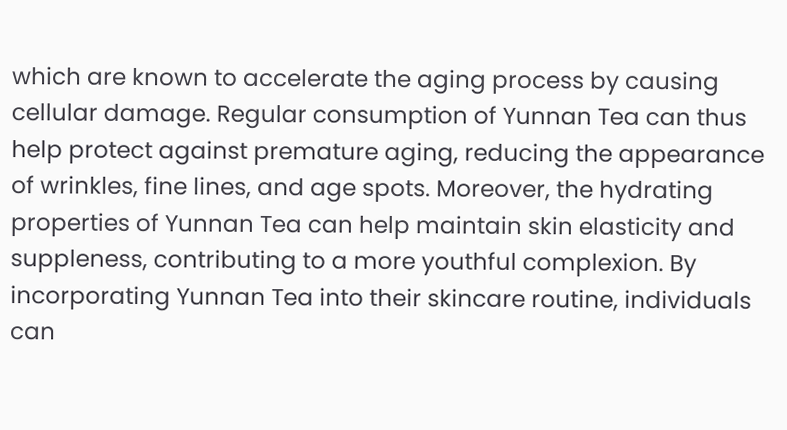which are known to accelerate the aging process by causing cellular damage. Regular consumption of Yunnan Tea can thus help protect against premature aging, reducing the appearance of wrinkles, fine lines, and age spots. Moreover, the hydrating properties of Yunnan Tea can help maintain skin elasticity and suppleness, contributing to a more youthful complexion. By incorporating Yunnan Tea into their skincare routine, individuals can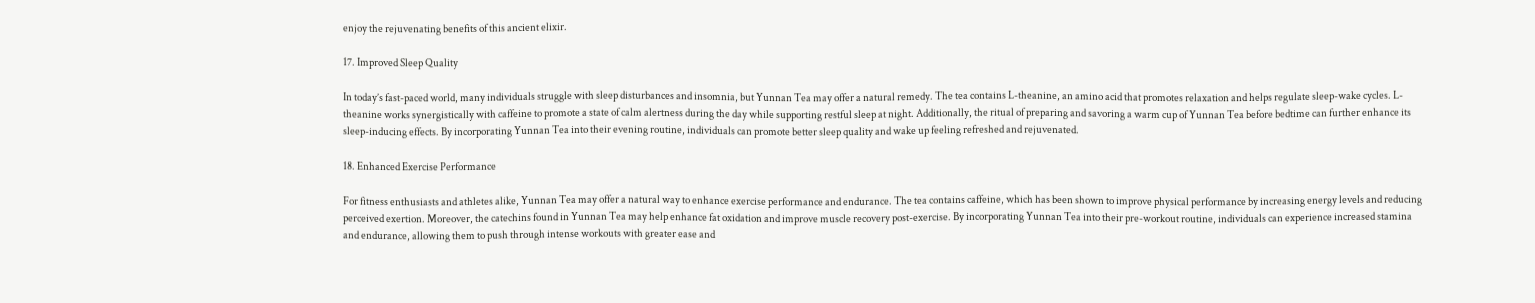enjoy the rejuvenating benefits of this ancient elixir.

17. Improved Sleep Quality

In today’s fast-paced world, many individuals struggle with sleep disturbances and insomnia, but Yunnan Tea may offer a natural remedy. The tea contains L-theanine, an amino acid that promotes relaxation and helps regulate sleep-wake cycles. L-theanine works synergistically with caffeine to promote a state of calm alertness during the day while supporting restful sleep at night. Additionally, the ritual of preparing and savoring a warm cup of Yunnan Tea before bedtime can further enhance its sleep-inducing effects. By incorporating Yunnan Tea into their evening routine, individuals can promote better sleep quality and wake up feeling refreshed and rejuvenated.

18. Enhanced Exercise Performance

For fitness enthusiasts and athletes alike, Yunnan Tea may offer a natural way to enhance exercise performance and endurance. The tea contains caffeine, which has been shown to improve physical performance by increasing energy levels and reducing perceived exertion. Moreover, the catechins found in Yunnan Tea may help enhance fat oxidation and improve muscle recovery post-exercise. By incorporating Yunnan Tea into their pre-workout routine, individuals can experience increased stamina and endurance, allowing them to push through intense workouts with greater ease and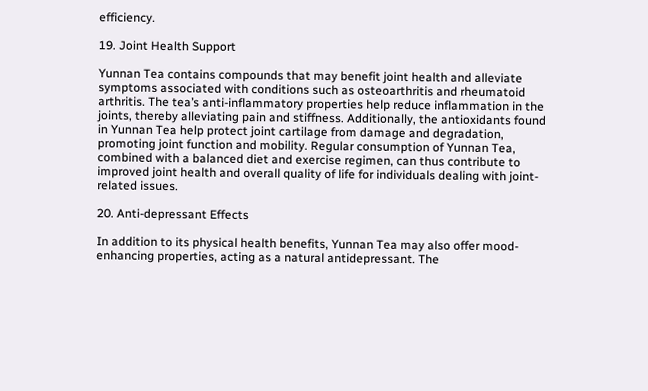efficiency.

19. Joint Health Support

Yunnan Tea contains compounds that may benefit joint health and alleviate symptoms associated with conditions such as osteoarthritis and rheumatoid arthritis. The tea’s anti-inflammatory properties help reduce inflammation in the joints, thereby alleviating pain and stiffness. Additionally, the antioxidants found in Yunnan Tea help protect joint cartilage from damage and degradation, promoting joint function and mobility. Regular consumption of Yunnan Tea, combined with a balanced diet and exercise regimen, can thus contribute to improved joint health and overall quality of life for individuals dealing with joint-related issues.

20. Anti-depressant Effects

In addition to its physical health benefits, Yunnan Tea may also offer mood-enhancing properties, acting as a natural antidepressant. The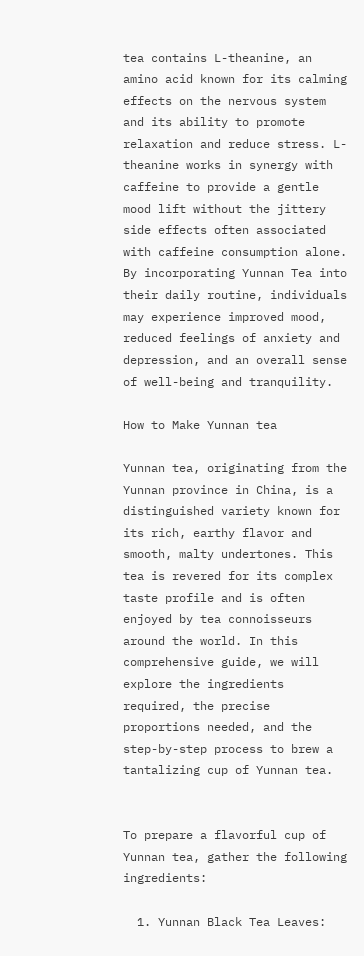tea contains L-theanine, an amino acid known for its calming effects on the nervous system and its ability to promote relaxation and reduce stress. L-theanine works in synergy with caffeine to provide a gentle mood lift without the jittery side effects often associated with caffeine consumption alone. By incorporating Yunnan Tea into their daily routine, individuals may experience improved mood, reduced feelings of anxiety and depression, and an overall sense of well-being and tranquility.

How to Make Yunnan tea

Yunnan tea, originating from the Yunnan province in China, is a distinguished variety known for its rich, earthy flavor and smooth, malty undertones. This tea is revered for its complex taste profile and is often enjoyed by tea connoisseurs around the world. In this comprehensive guide, we will explore the ingredients required, the precise proportions needed, and the step-by-step process to brew a tantalizing cup of Yunnan tea.


To prepare a flavorful cup of Yunnan tea, gather the following ingredients:

  1. Yunnan Black Tea Leaves: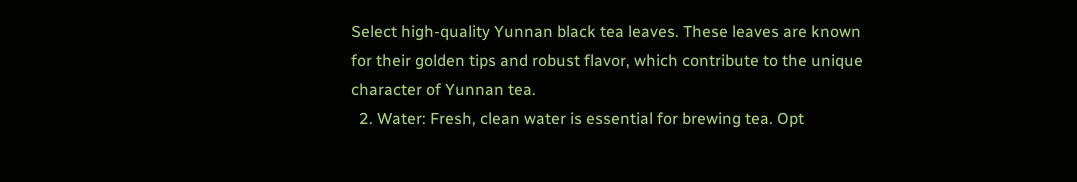Select high-quality Yunnan black tea leaves. These leaves are known for their golden tips and robust flavor, which contribute to the unique character of Yunnan tea.
  2. Water: Fresh, clean water is essential for brewing tea. Opt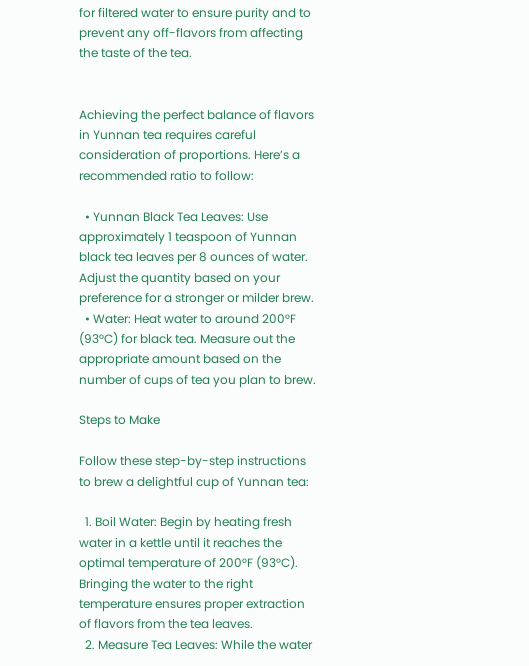for filtered water to ensure purity and to prevent any off-flavors from affecting the taste of the tea.


Achieving the perfect balance of flavors in Yunnan tea requires careful consideration of proportions. Here’s a recommended ratio to follow:

  • Yunnan Black Tea Leaves: Use approximately 1 teaspoon of Yunnan black tea leaves per 8 ounces of water. Adjust the quantity based on your preference for a stronger or milder brew.
  • Water: Heat water to around 200°F (93°C) for black tea. Measure out the appropriate amount based on the number of cups of tea you plan to brew.

Steps to Make

Follow these step-by-step instructions to brew a delightful cup of Yunnan tea:

  1. Boil Water: Begin by heating fresh water in a kettle until it reaches the optimal temperature of 200°F (93°C). Bringing the water to the right temperature ensures proper extraction of flavors from the tea leaves.
  2. Measure Tea Leaves: While the water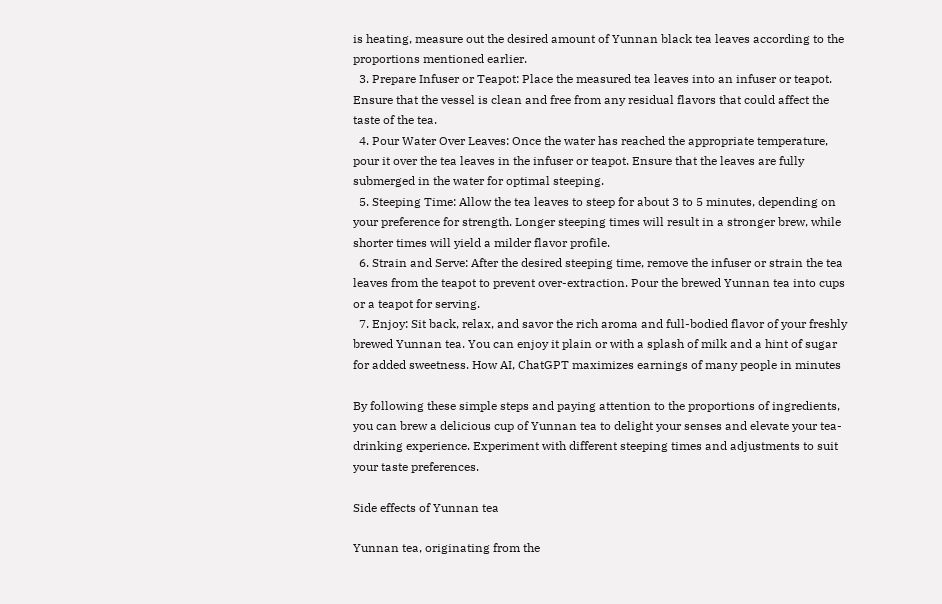is heating, measure out the desired amount of Yunnan black tea leaves according to the proportions mentioned earlier.
  3. Prepare Infuser or Teapot: Place the measured tea leaves into an infuser or teapot. Ensure that the vessel is clean and free from any residual flavors that could affect the taste of the tea.
  4. Pour Water Over Leaves: Once the water has reached the appropriate temperature, pour it over the tea leaves in the infuser or teapot. Ensure that the leaves are fully submerged in the water for optimal steeping.
  5. Steeping Time: Allow the tea leaves to steep for about 3 to 5 minutes, depending on your preference for strength. Longer steeping times will result in a stronger brew, while shorter times will yield a milder flavor profile.
  6. Strain and Serve: After the desired steeping time, remove the infuser or strain the tea leaves from the teapot to prevent over-extraction. Pour the brewed Yunnan tea into cups or a teapot for serving.
  7. Enjoy: Sit back, relax, and savor the rich aroma and full-bodied flavor of your freshly brewed Yunnan tea. You can enjoy it plain or with a splash of milk and a hint of sugar for added sweetness. How AI, ChatGPT maximizes earnings of many people in minutes

By following these simple steps and paying attention to the proportions of ingredients, you can brew a delicious cup of Yunnan tea to delight your senses and elevate your tea-drinking experience. Experiment with different steeping times and adjustments to suit your taste preferences.

Side effects of Yunnan tea

Yunnan tea, originating from the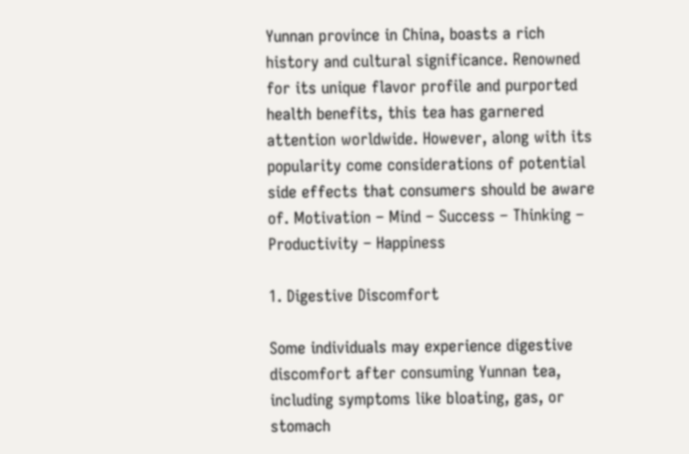Yunnan province in China, boasts a rich history and cultural significance. Renowned for its unique flavor profile and purported health benefits, this tea has garnered attention worldwide. However, along with its popularity come considerations of potential side effects that consumers should be aware of. Motivation – Mind – Success – Thinking – Productivity – Happiness

1. Digestive Discomfort

Some individuals may experience digestive discomfort after consuming Yunnan tea, including symptoms like bloating, gas, or stomach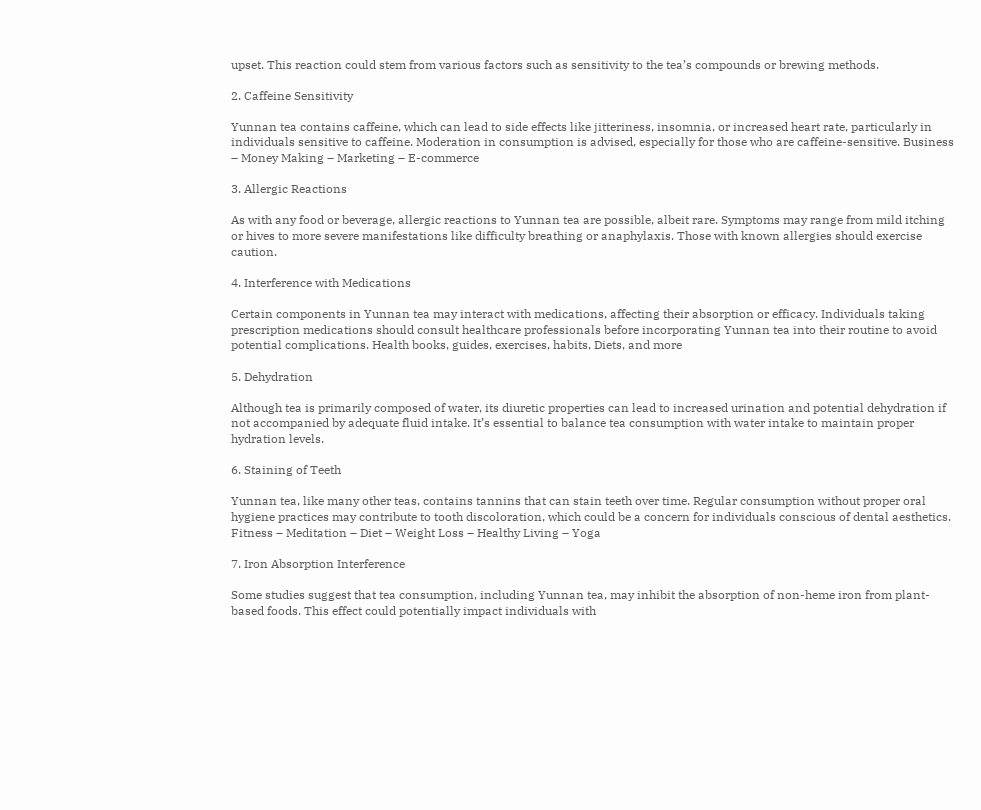upset. This reaction could stem from various factors such as sensitivity to the tea’s compounds or brewing methods.

2. Caffeine Sensitivity

Yunnan tea contains caffeine, which can lead to side effects like jitteriness, insomnia, or increased heart rate, particularly in individuals sensitive to caffeine. Moderation in consumption is advised, especially for those who are caffeine-sensitive. Business – Money Making – Marketing – E-commerce

3. Allergic Reactions

As with any food or beverage, allergic reactions to Yunnan tea are possible, albeit rare. Symptoms may range from mild itching or hives to more severe manifestations like difficulty breathing or anaphylaxis. Those with known allergies should exercise caution.

4. Interference with Medications

Certain components in Yunnan tea may interact with medications, affecting their absorption or efficacy. Individuals taking prescription medications should consult healthcare professionals before incorporating Yunnan tea into their routine to avoid potential complications. Health books, guides, exercises, habits, Diets, and more

5. Dehydration

Although tea is primarily composed of water, its diuretic properties can lead to increased urination and potential dehydration if not accompanied by adequate fluid intake. It’s essential to balance tea consumption with water intake to maintain proper hydration levels.

6. Staining of Teeth

Yunnan tea, like many other teas, contains tannins that can stain teeth over time. Regular consumption without proper oral hygiene practices may contribute to tooth discoloration, which could be a concern for individuals conscious of dental aesthetics. Fitness – Meditation – Diet – Weight Loss – Healthy Living – Yoga

7. Iron Absorption Interference

Some studies suggest that tea consumption, including Yunnan tea, may inhibit the absorption of non-heme iron from plant-based foods. This effect could potentially impact individuals with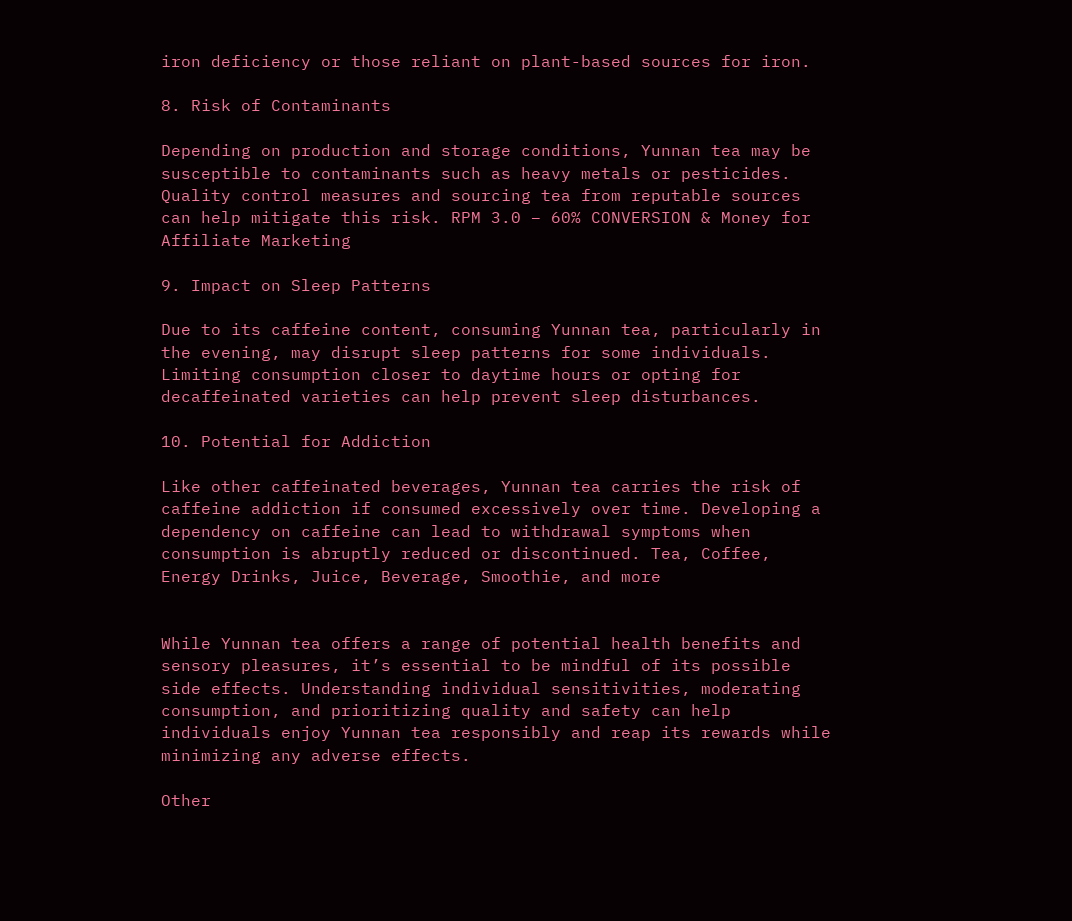iron deficiency or those reliant on plant-based sources for iron.

8. Risk of Contaminants

Depending on production and storage conditions, Yunnan tea may be susceptible to contaminants such as heavy metals or pesticides. Quality control measures and sourcing tea from reputable sources can help mitigate this risk. RPM 3.0 – 60% CONVERSION & Money for Affiliate Marketing

9. Impact on Sleep Patterns

Due to its caffeine content, consuming Yunnan tea, particularly in the evening, may disrupt sleep patterns for some individuals. Limiting consumption closer to daytime hours or opting for decaffeinated varieties can help prevent sleep disturbances.

10. Potential for Addiction

Like other caffeinated beverages, Yunnan tea carries the risk of caffeine addiction if consumed excessively over time. Developing a dependency on caffeine can lead to withdrawal symptoms when consumption is abruptly reduced or discontinued. Tea, Coffee, Energy Drinks, Juice, Beverage, Smoothie, and more


While Yunnan tea offers a range of potential health benefits and sensory pleasures, it’s essential to be mindful of its possible side effects. Understanding individual sensitivities, moderating consumption, and prioritizing quality and safety can help individuals enjoy Yunnan tea responsibly and reap its rewards while minimizing any adverse effects.

Other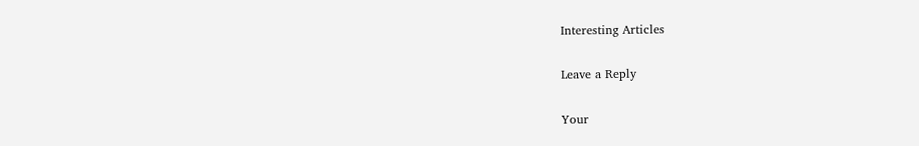Interesting Articles

Leave a Reply

Your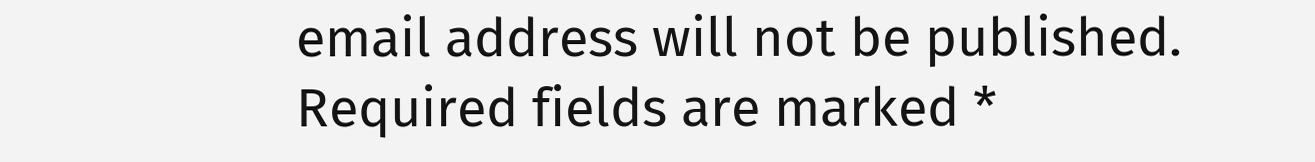email address will not be published. Required fields are marked *